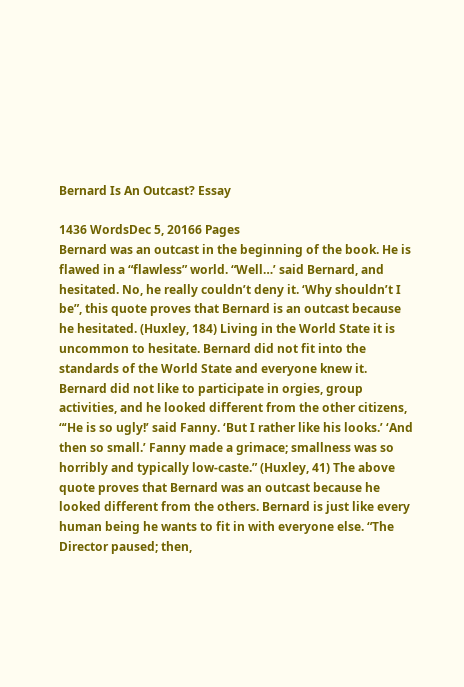Bernard Is An Outcast? Essay

1436 WordsDec 5, 20166 Pages
Bernard was an outcast in the beginning of the book. He is flawed in a “flawless” world. “Well…’ said Bernard, and hesitated. No, he really couldn’t deny it. ‘Why shouldn’t I be”, this quote proves that Bernard is an outcast because he hesitated. (Huxley, 184) Living in the World State it is uncommon to hesitate. Bernard did not fit into the standards of the World State and everyone knew it. Bernard did not like to participate in orgies, group activities, and he looked different from the other citizens, “‘He is so ugly!’ said Fanny. ‘But I rather like his looks.’ ‘And then so small.’ Fanny made a grimace; smallness was so horribly and typically low-caste.” (Huxley, 41) The above quote proves that Bernard was an outcast because he looked different from the others. Bernard is just like every human being he wants to fit in with everyone else. “The Director paused; then,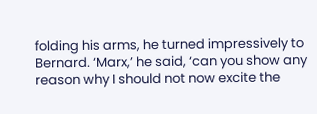folding his arms, he turned impressively to Bernard. ‘Marx,’ he said, ‘can you show any reason why I should not now excite the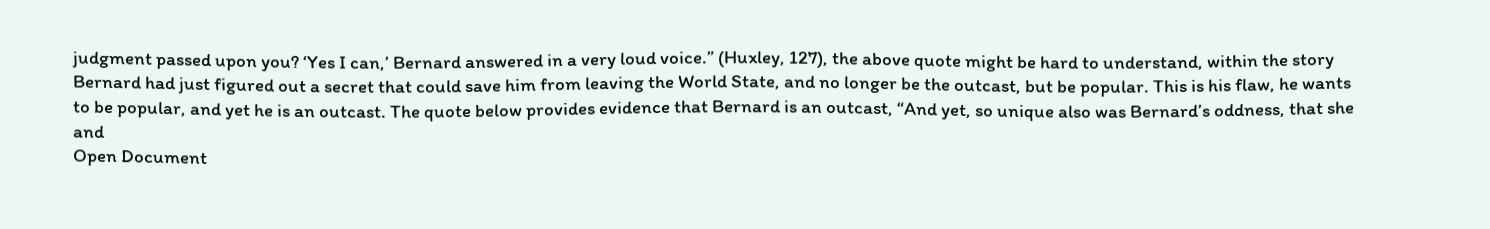judgment passed upon you? ‘Yes I can,’ Bernard answered in a very loud voice.” (Huxley, 127), the above quote might be hard to understand, within the story Bernard had just figured out a secret that could save him from leaving the World State, and no longer be the outcast, but be popular. This is his flaw, he wants to be popular, and yet he is an outcast. The quote below provides evidence that Bernard is an outcast, “And yet, so unique also was Bernard’s oddness, that she and
Open Document